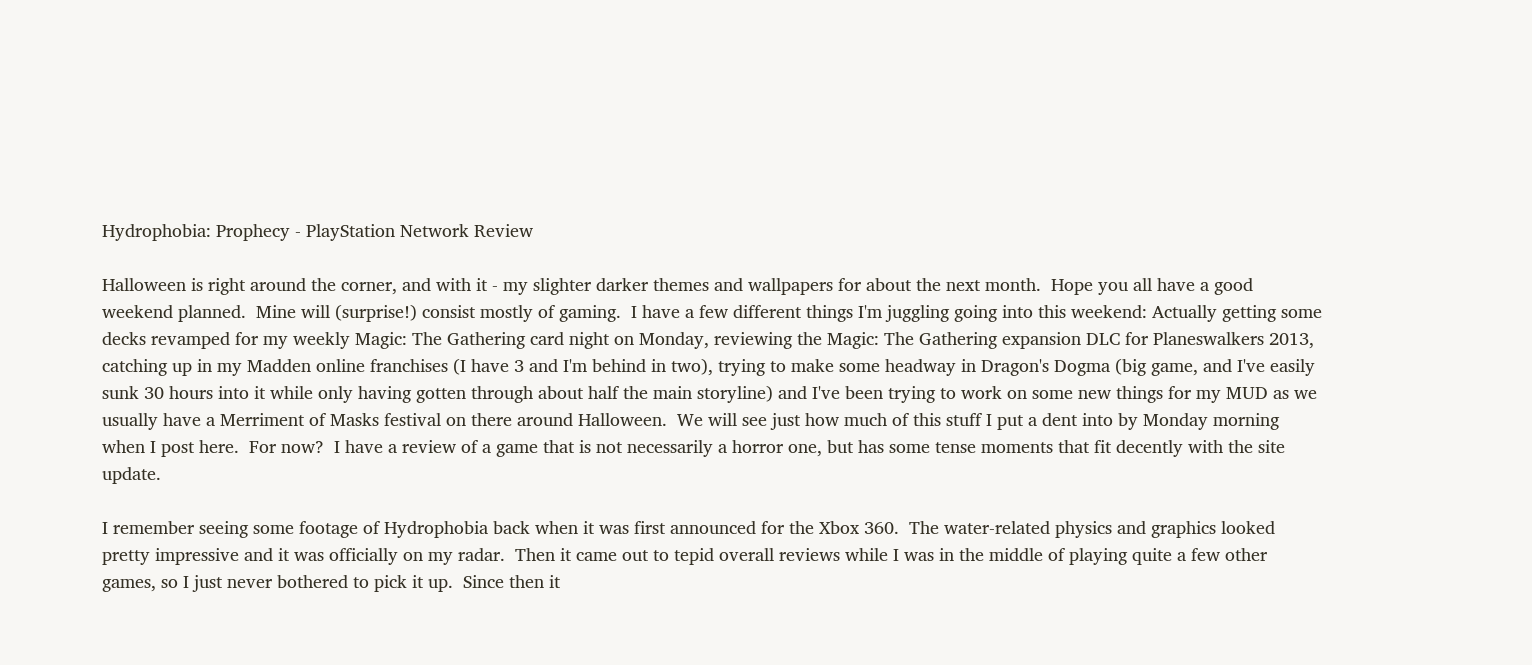Hydrophobia: Prophecy - PlayStation Network Review

Halloween is right around the corner, and with it - my slighter darker themes and wallpapers for about the next month.  Hope you all have a good weekend planned.  Mine will (surprise!) consist mostly of gaming.  I have a few different things I'm juggling going into this weekend: Actually getting some decks revamped for my weekly Magic: The Gathering card night on Monday, reviewing the Magic: The Gathering expansion DLC for Planeswalkers 2013, catching up in my Madden online franchises (I have 3 and I'm behind in two), trying to make some headway in Dragon's Dogma (big game, and I've easily sunk 30 hours into it while only having gotten through about half the main storyline) and I've been trying to work on some new things for my MUD as we usually have a Merriment of Masks festival on there around Halloween.  We will see just how much of this stuff I put a dent into by Monday morning when I post here.  For now?  I have a review of a game that is not necessarily a horror one, but has some tense moments that fit decently with the site update.

I remember seeing some footage of Hydrophobia back when it was first announced for the Xbox 360.  The water-related physics and graphics looked pretty impressive and it was officially on my radar.  Then it came out to tepid overall reviews while I was in the middle of playing quite a few other games, so I just never bothered to pick it up.  Since then it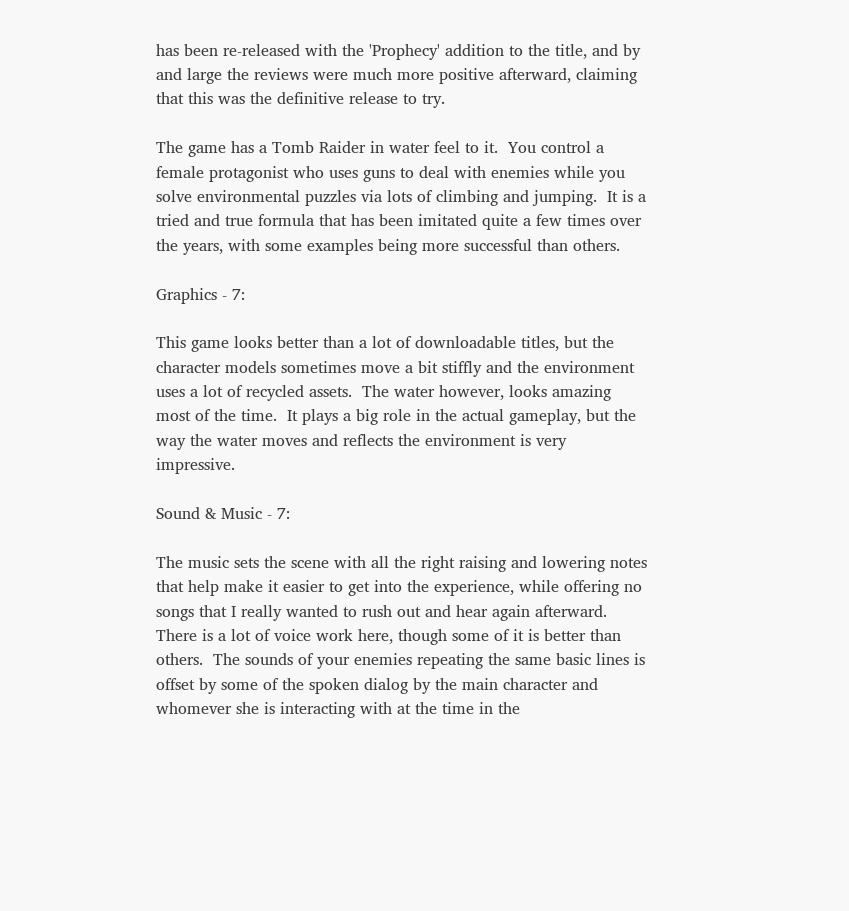has been re-released with the 'Prophecy' addition to the title, and by and large the reviews were much more positive afterward, claiming that this was the definitive release to try.

The game has a Tomb Raider in water feel to it.  You control a female protagonist who uses guns to deal with enemies while you solve environmental puzzles via lots of climbing and jumping.  It is a tried and true formula that has been imitated quite a few times over the years, with some examples being more successful than others.

Graphics - 7:

This game looks better than a lot of downloadable titles, but the character models sometimes move a bit stiffly and the environment uses a lot of recycled assets.  The water however, looks amazing most of the time.  It plays a big role in the actual gameplay, but the way the water moves and reflects the environment is very impressive.

Sound & Music - 7:

The music sets the scene with all the right raising and lowering notes that help make it easier to get into the experience, while offering no songs that I really wanted to rush out and hear again afterward.  There is a lot of voice work here, though some of it is better than others.  The sounds of your enemies repeating the same basic lines is offset by some of the spoken dialog by the main character and whomever she is interacting with at the time in the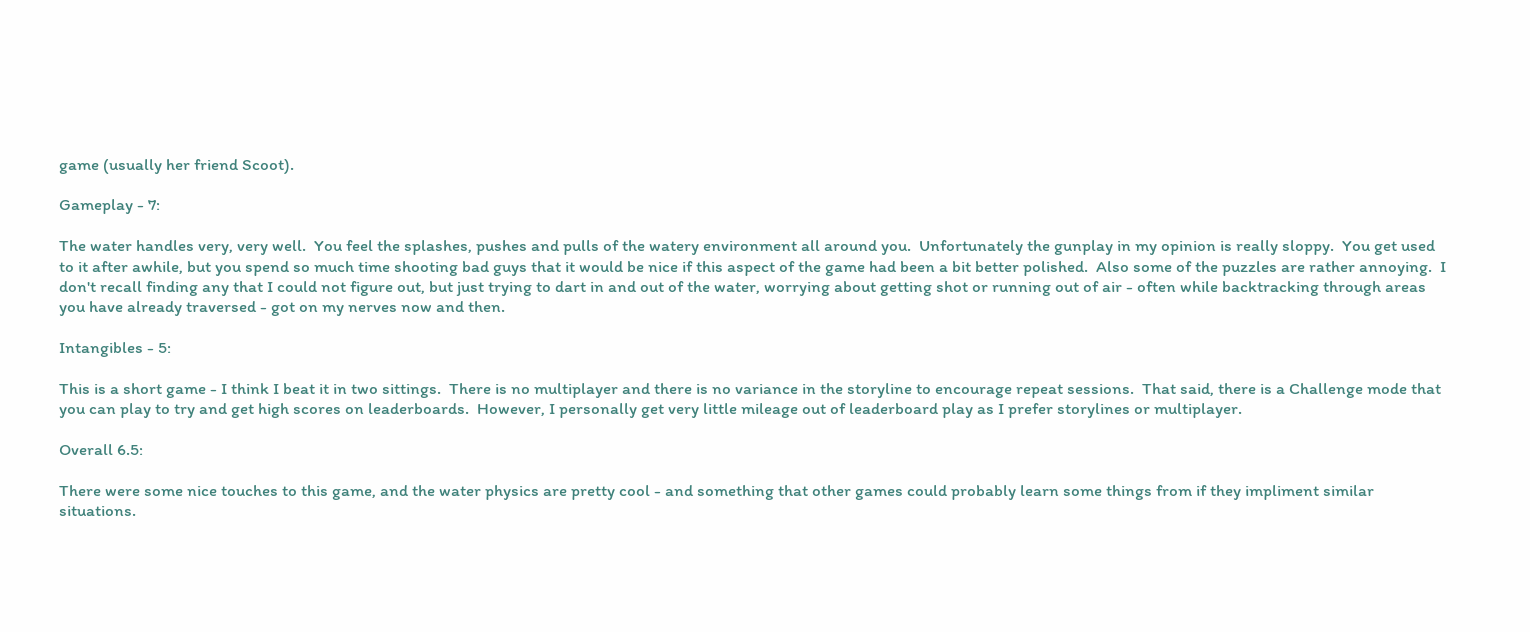game (usually her friend Scoot).

Gameplay - 7:

The water handles very, very well.  You feel the splashes, pushes and pulls of the watery environment all around you.  Unfortunately the gunplay in my opinion is really sloppy.  You get used to it after awhile, but you spend so much time shooting bad guys that it would be nice if this aspect of the game had been a bit better polished.  Also some of the puzzles are rather annoying.  I don't recall finding any that I could not figure out, but just trying to dart in and out of the water, worrying about getting shot or running out of air - often while backtracking through areas you have already traversed - got on my nerves now and then.

Intangibles - 5:

This is a short game - I think I beat it in two sittings.  There is no multiplayer and there is no variance in the storyline to encourage repeat sessions.  That said, there is a Challenge mode that you can play to try and get high scores on leaderboards.  However, I personally get very little mileage out of leaderboard play as I prefer storylines or multiplayer.

Overall 6.5:

There were some nice touches to this game, and the water physics are pretty cool - and something that other games could probably learn some things from if they impliment similar situations.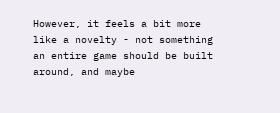However, it feels a bit more like a novelty - not something an entire game should be built around, and maybe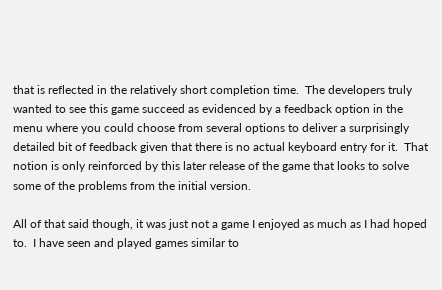that is reflected in the relatively short completion time.  The developers truly wanted to see this game succeed as evidenced by a feedback option in the menu where you could choose from several options to deliver a surprisingly detailed bit of feedback given that there is no actual keyboard entry for it.  That notion is only reinforced by this later release of the game that looks to solve some of the problems from the initial version.

All of that said though, it was just not a game I enjoyed as much as I had hoped to.  I have seen and played games similar to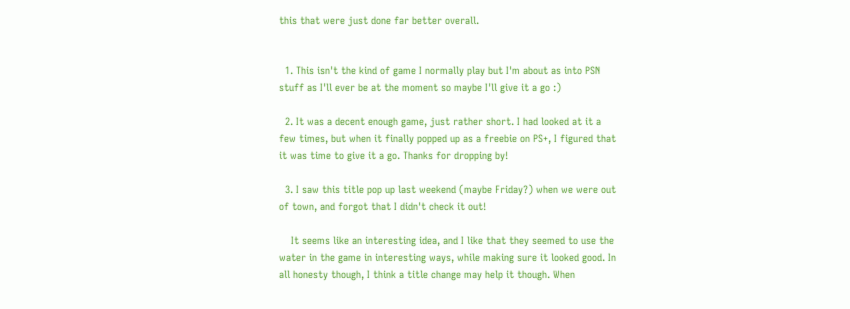this that were just done far better overall.


  1. This isn't the kind of game I normally play but I'm about as into PSN stuff as I'll ever be at the moment so maybe I'll give it a go :)

  2. It was a decent enough game, just rather short. I had looked at it a few times, but when it finally popped up as a freebie on PS+, I figured that it was time to give it a go. Thanks for dropping by!

  3. I saw this title pop up last weekend (maybe Friday?) when we were out of town, and forgot that I didn't check it out!

    It seems like an interesting idea, and I like that they seemed to use the water in the game in interesting ways, while making sure it looked good. In all honesty though, I think a title change may help it though. When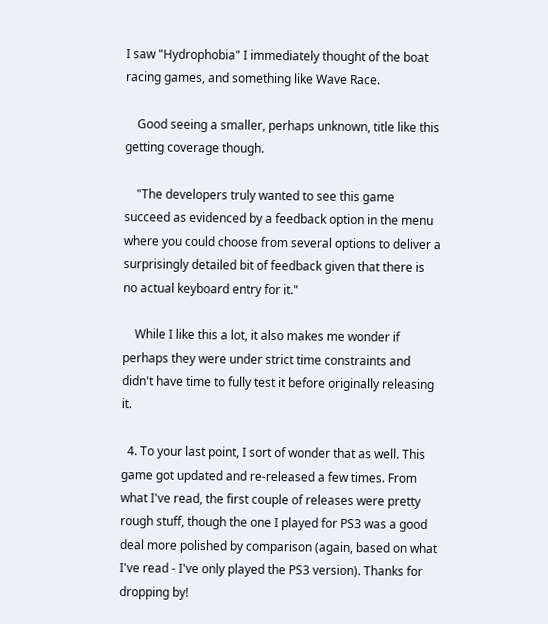I saw "Hydrophobia" I immediately thought of the boat racing games, and something like Wave Race.

    Good seeing a smaller, perhaps unknown, title like this getting coverage though.

    "The developers truly wanted to see this game succeed as evidenced by a feedback option in the menu where you could choose from several options to deliver a surprisingly detailed bit of feedback given that there is no actual keyboard entry for it."

    While I like this a lot, it also makes me wonder if perhaps they were under strict time constraints and didn't have time to fully test it before originally releasing it.

  4. To your last point, I sort of wonder that as well. This game got updated and re-released a few times. From what I've read, the first couple of releases were pretty rough stuff, though the one I played for PS3 was a good deal more polished by comparison (again, based on what I've read - I've only played the PS3 version). Thanks for dropping by!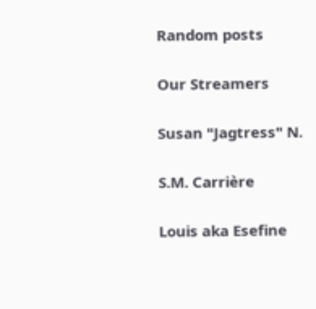Random posts

Our Streamers

Susan "Jagtress" N.

S.M. Carrière

Louis aka Esefine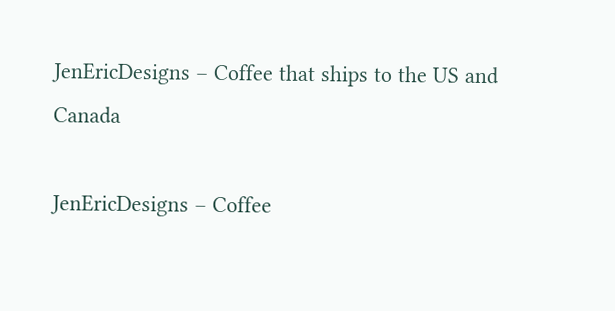JenEricDesigns – Coffee that ships to the US and Canada

JenEricDesigns – Coffee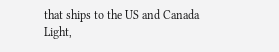that ships to the US and Canada
Light,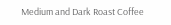Medium and Dark Roast Coffee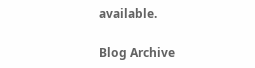available.

Blog Archive